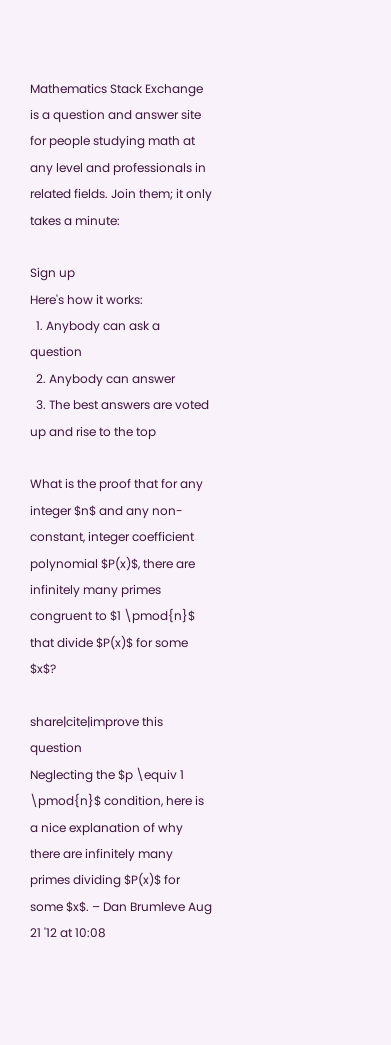Mathematics Stack Exchange is a question and answer site for people studying math at any level and professionals in related fields. Join them; it only takes a minute:

Sign up
Here's how it works:
  1. Anybody can ask a question
  2. Anybody can answer
  3. The best answers are voted up and rise to the top

What is the proof that for any integer $n$ and any non-constant, integer coefficient polynomial $P(x)$, there are infinitely many primes congruent to $1 \pmod{n}$ that divide $P(x)$ for some $x$?

share|cite|improve this question
Neglecting the $p \equiv 1 \pmod{n}$ condition, here is a nice explanation of why there are infinitely many primes dividing $P(x)$ for some $x$. – Dan Brumleve Aug 21 '12 at 10:08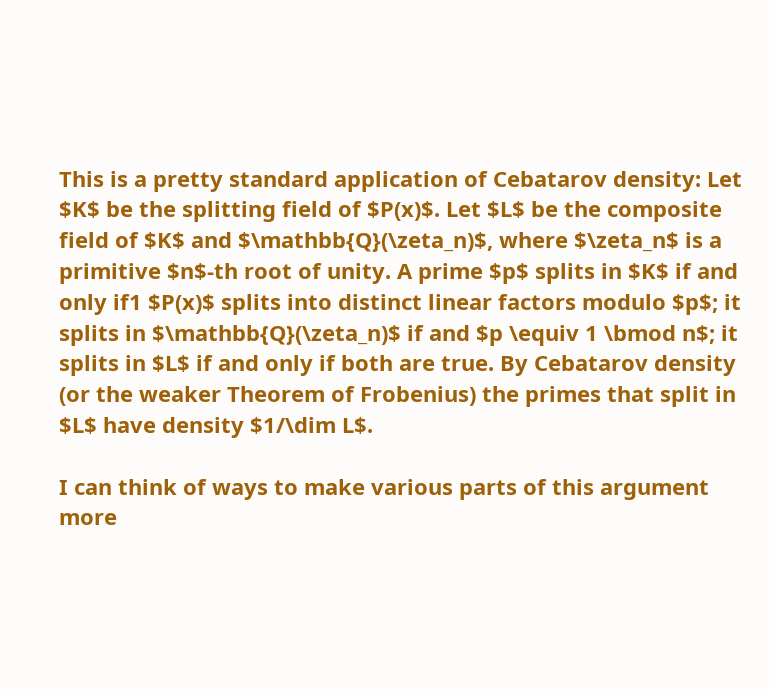This is a pretty standard application of Cebatarov density: Let $K$ be the splitting field of $P(x)$. Let $L$ be the composite field of $K$ and $\mathbb{Q}(\zeta_n)$, where $\zeta_n$ is a primitive $n$-th root of unity. A prime $p$ splits in $K$ if and only if1 $P(x)$ splits into distinct linear factors modulo $p$; it splits in $\mathbb{Q}(\zeta_n)$ if and $p \equiv 1 \bmod n$; it splits in $L$ if and only if both are true. By Cebatarov density (or the weaker Theorem of Frobenius) the primes that split in $L$ have density $1/\dim L$.

I can think of ways to make various parts of this argument more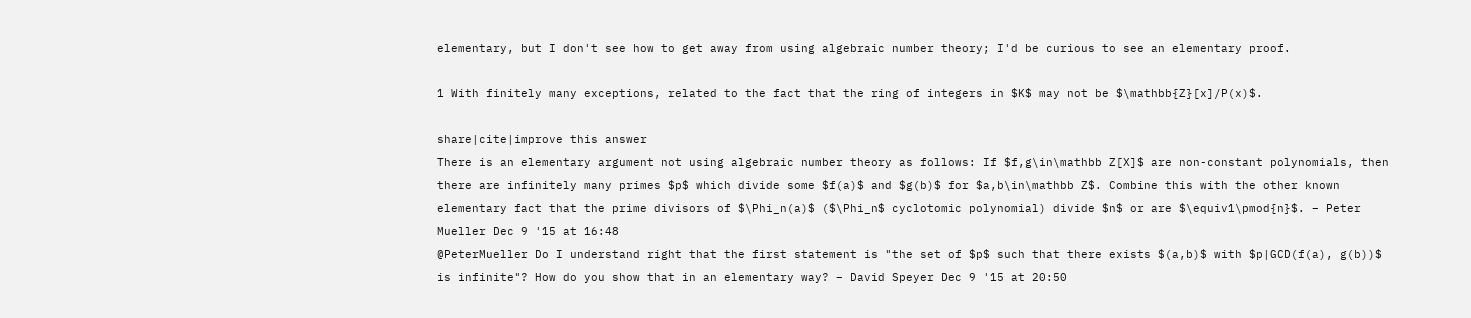elementary, but I don't see how to get away from using algebraic number theory; I'd be curious to see an elementary proof.

1 With finitely many exceptions, related to the fact that the ring of integers in $K$ may not be $\mathbb{Z}[x]/P(x)$.

share|cite|improve this answer
There is an elementary argument not using algebraic number theory as follows: If $f,g\in\mathbb Z[X]$ are non-constant polynomials, then there are infinitely many primes $p$ which divide some $f(a)$ and $g(b)$ for $a,b\in\mathbb Z$. Combine this with the other known elementary fact that the prime divisors of $\Phi_n(a)$ ($\Phi_n$ cyclotomic polynomial) divide $n$ or are $\equiv1\pmod{n}$. – Peter Mueller Dec 9 '15 at 16:48
@PeterMueller Do I understand right that the first statement is "the set of $p$ such that there exists $(a,b)$ with $p|GCD(f(a), g(b))$ is infinite"? How do you show that in an elementary way? – David Speyer Dec 9 '15 at 20:50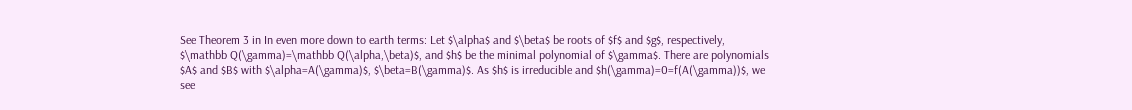See Theorem 3 in In even more down to earth terms: Let $\alpha$ and $\beta$ be roots of $f$ and $g$, respectively, $\mathbb Q(\gamma)=\mathbb Q(\alpha,\beta)$, and $h$ be the minimal polynomial of $\gamma$. There are polynomials $A$ and $B$ with $\alpha=A(\gamma)$, $\beta=B(\gamma)$. As $h$ is irreducible and $h(\gamma)=0=f(A(\gamma))$, we see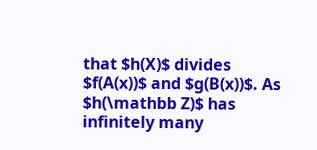that $h(X)$ divides $f(A(x))$ and $g(B(x))$. As $h(\mathbb Z)$ has infinitely many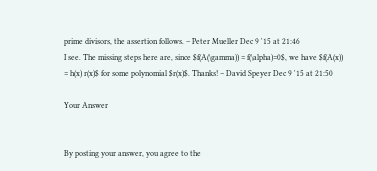prime divisors, the assertion follows. – Peter Mueller Dec 9 '15 at 21:46
I see. The missing steps here are, since $f(A(\gamma)) = f(\alpha)=0$, we have $f(A(x)) = h(x) r(x)$ for some polynomial $r(x)$. Thanks! – David Speyer Dec 9 '15 at 21:50

Your Answer


By posting your answer, you agree to the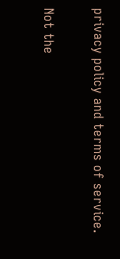privacy policy and terms of service.

Not the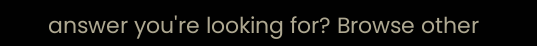answer you're looking for? Browse other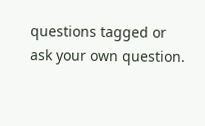questions tagged or ask your own question.